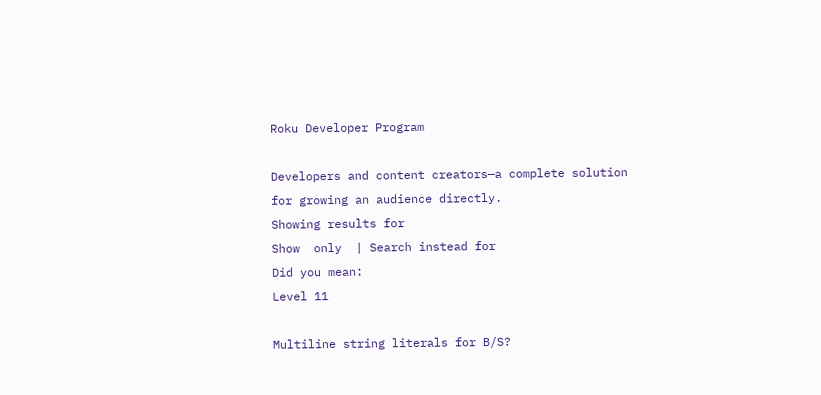Roku Developer Program

Developers and content creators—a complete solution for growing an audience directly.
Showing results for
Show  only  | Search instead for
Did you mean:
Level 11

Multiline string literals for B/S?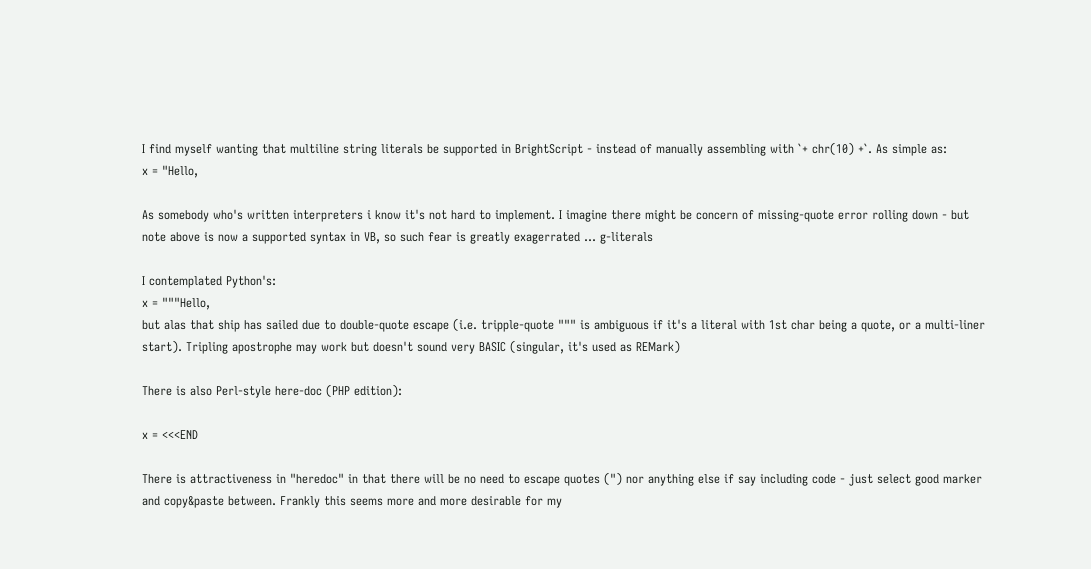I find myself wanting that multiline string literals be supported in BrightScript - instead of manually assembling with `+ chr(10) +`. As simple as:
x = "Hello,

As somebody who's written interpreters i know it's not hard to implement. I imagine there might be concern of missing-quote error rolling down - but note above is now a supported syntax in VB, so such fear is greatly exagerrated ... g-literals

I contemplated Python's:
x = """Hello,
but alas that ship has sailed due to double-quote escape (i.e. tripple-quote """ is ambiguous if it's a literal with 1st char being a quote, or a multi-liner start). Tripling apostrophe may work but doesn't sound very BASIC (singular, it's used as REMark)

There is also Perl-style here-doc (PHP edition):

x = <<<END

There is attractiveness in "heredoc" in that there will be no need to escape quotes (") nor anything else if say including code - just select good marker and copy&paste between. Frankly this seems more and more desirable for my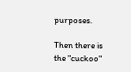purposes.

Then there is the "cuckoo"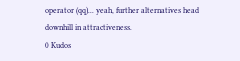operator (qq)... yeah, further alternatives head downhill in attractiveness.
0 Kudos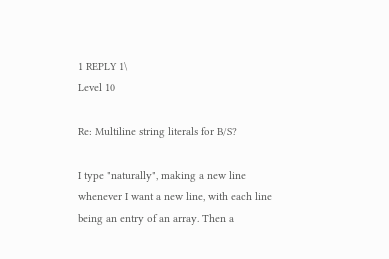1 REPLY 1\
Level 10

Re: Multiline string literals for B/S?

I type "naturally", making a new line whenever I want a new line, with each line being an entry of an array. Then a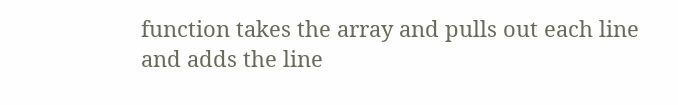function takes the array and pulls out each line and adds the line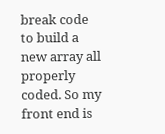break code to build a new array all properly coded. So my front end is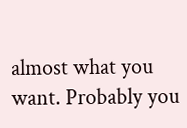almost what you want. Probably you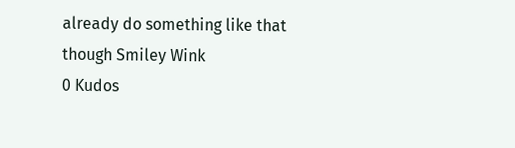already do something like that though Smiley Wink
0 Kudos